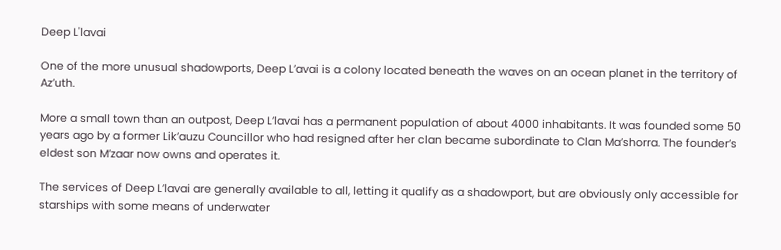Deep L'lavai

One of the more unusual shadowports, Deep L’avai is a colony located beneath the waves on an ocean planet in the territory of Az’uth.

More a small town than an outpost, Deep L’lavai has a permanent population of about 4000 inhabitants. It was founded some 50 years ago by a former Lik’auzu Councillor who had resigned after her clan became subordinate to Clan Ma’shorra. The founder’s eldest son M’zaar now owns and operates it.

The services of Deep L’lavai are generally available to all, letting it qualify as a shadowport, but are obviously only accessible for starships with some means of underwater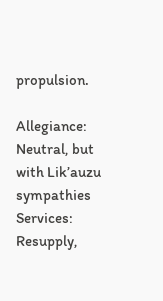propulsion.

Allegiance: Neutral, but with Lik’auzu sympathies
Services: Resupply,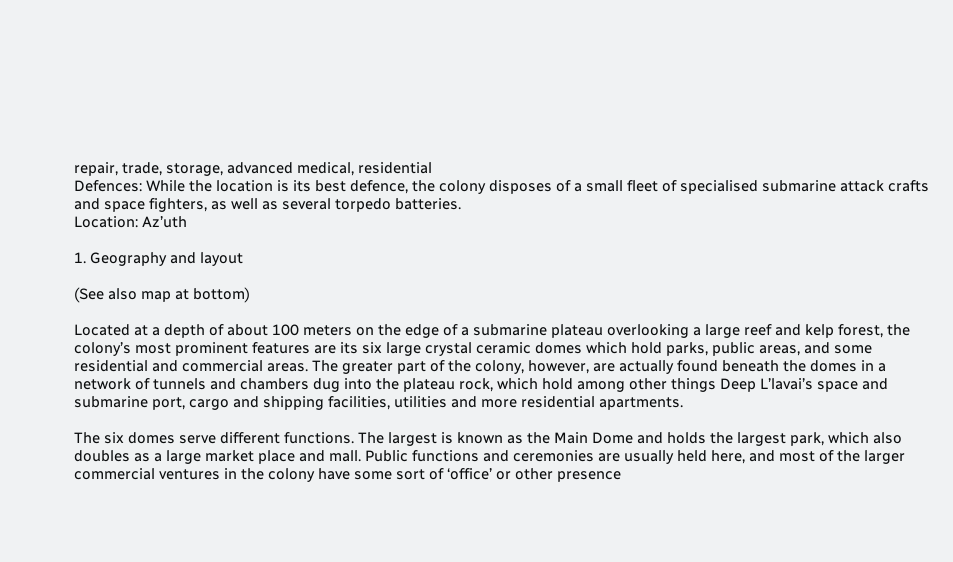repair, trade, storage, advanced medical, residential
Defences: While the location is its best defence, the colony disposes of a small fleet of specialised submarine attack crafts and space fighters, as well as several torpedo batteries.
Location: Az’uth

1. Geography and layout

(See also map at bottom)

Located at a depth of about 100 meters on the edge of a submarine plateau overlooking a large reef and kelp forest, the colony’s most prominent features are its six large crystal ceramic domes which hold parks, public areas, and some residential and commercial areas. The greater part of the colony, however, are actually found beneath the domes in a network of tunnels and chambers dug into the plateau rock, which hold among other things Deep L’lavai’s space and submarine port, cargo and shipping facilities, utilities and more residential apartments.

The six domes serve different functions. The largest is known as the Main Dome and holds the largest park, which also doubles as a large market place and mall. Public functions and ceremonies are usually held here, and most of the larger commercial ventures in the colony have some sort of ‘office’ or other presence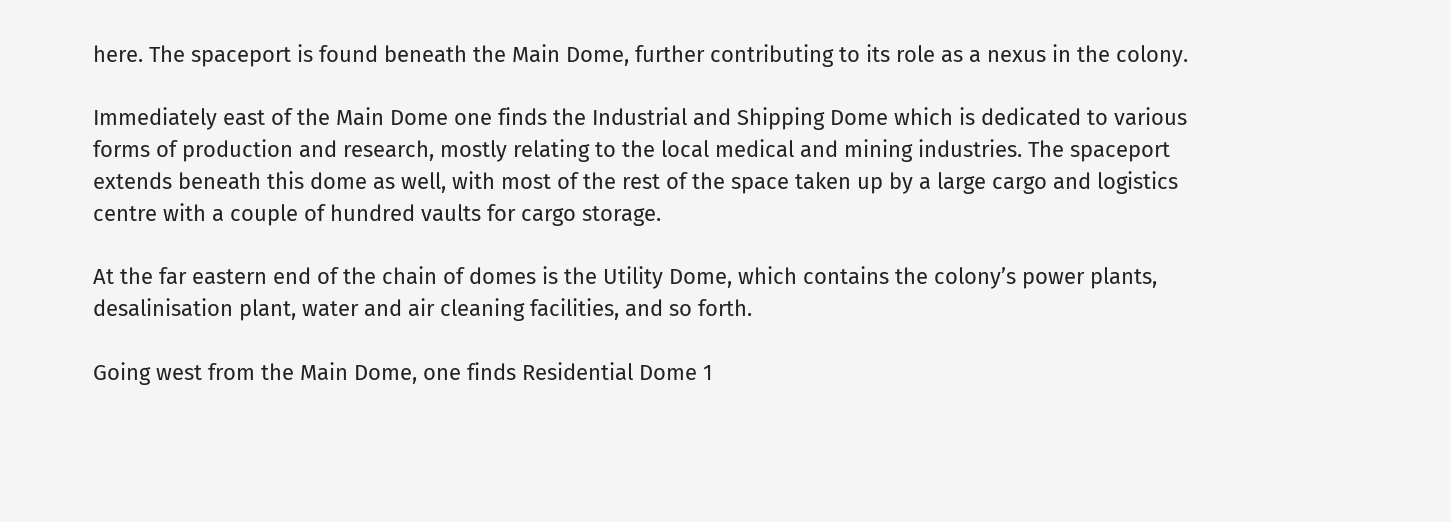here. The spaceport is found beneath the Main Dome, further contributing to its role as a nexus in the colony.

Immediately east of the Main Dome one finds the Industrial and Shipping Dome which is dedicated to various forms of production and research, mostly relating to the local medical and mining industries. The spaceport extends beneath this dome as well, with most of the rest of the space taken up by a large cargo and logistics centre with a couple of hundred vaults for cargo storage.

At the far eastern end of the chain of domes is the Utility Dome, which contains the colony’s power plants, desalinisation plant, water and air cleaning facilities, and so forth.

Going west from the Main Dome, one finds Residential Dome 1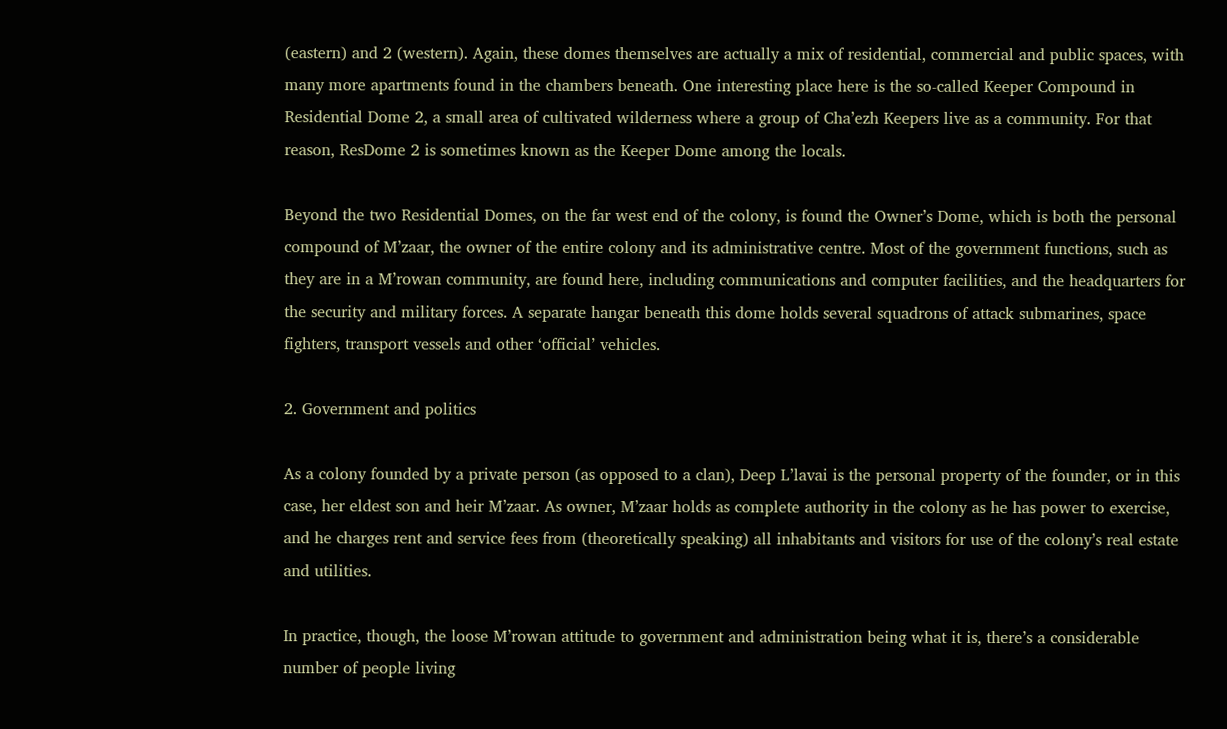(eastern) and 2 (western). Again, these domes themselves are actually a mix of residential, commercial and public spaces, with many more apartments found in the chambers beneath. One interesting place here is the so-called Keeper Compound in Residential Dome 2, a small area of cultivated wilderness where a group of Cha’ezh Keepers live as a community. For that reason, ResDome 2 is sometimes known as the Keeper Dome among the locals.

Beyond the two Residential Domes, on the far west end of the colony, is found the Owner’s Dome, which is both the personal compound of M’zaar, the owner of the entire colony and its administrative centre. Most of the government functions, such as they are in a M’rowan community, are found here, including communications and computer facilities, and the headquarters for the security and military forces. A separate hangar beneath this dome holds several squadrons of attack submarines, space fighters, transport vessels and other ‘official’ vehicles.

2. Government and politics

As a colony founded by a private person (as opposed to a clan), Deep L’lavai is the personal property of the founder, or in this case, her eldest son and heir M’zaar. As owner, M’zaar holds as complete authority in the colony as he has power to exercise, and he charges rent and service fees from (theoretically speaking) all inhabitants and visitors for use of the colony’s real estate and utilities.

In practice, though, the loose M’rowan attitude to government and administration being what it is, there’s a considerable number of people living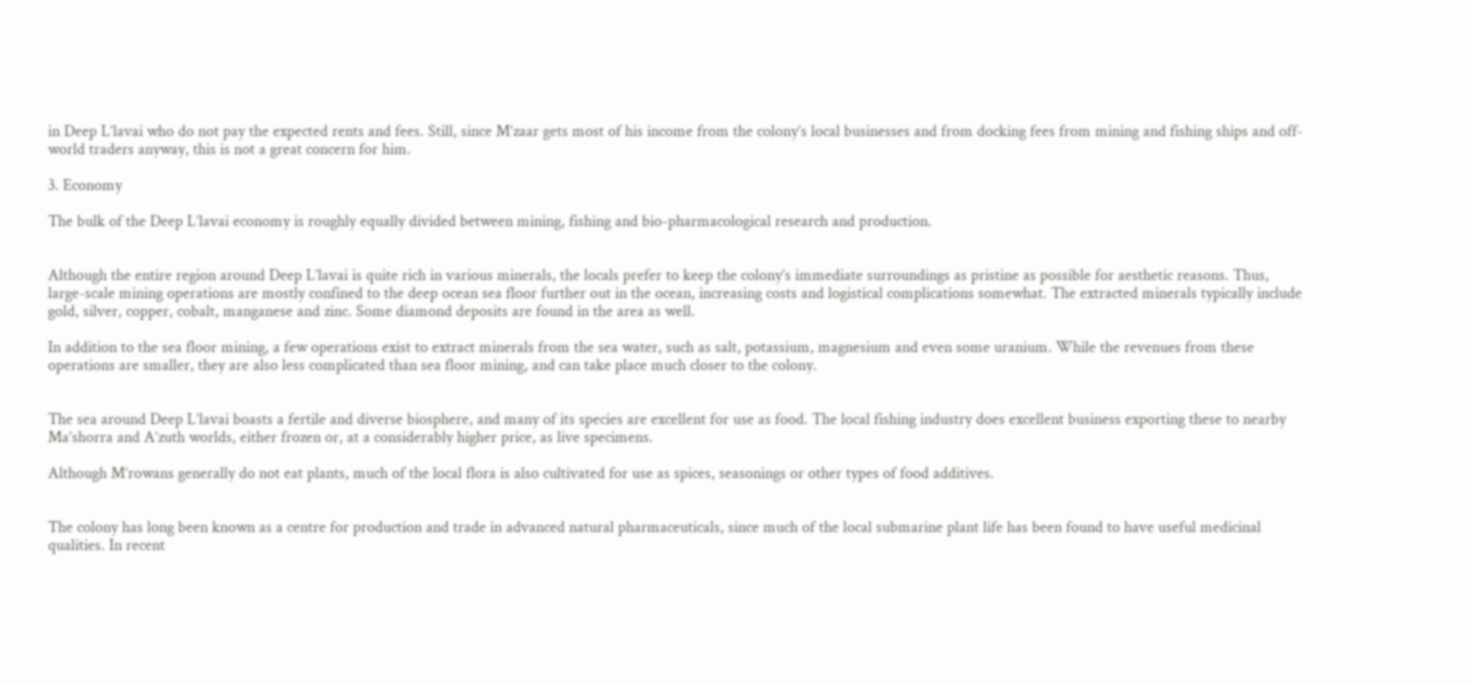in Deep L’lavai who do not pay the expected rents and fees. Still, since M’zaar gets most of his income from the colony’s local businesses and from docking fees from mining and fishing ships and off-world traders anyway, this is not a great concern for him.

3. Economy

The bulk of the Deep L’lavai economy is roughly equally divided between mining, fishing and bio-pharmacological research and production.


Although the entire region around Deep L’lavai is quite rich in various minerals, the locals prefer to keep the colony’s immediate surroundings as pristine as possible for aesthetic reasons. Thus, large-scale mining operations are mostly confined to the deep ocean sea floor further out in the ocean, increasing costs and logistical complications somewhat. The extracted minerals typically include gold, silver, copper, cobalt, manganese and zinc. Some diamond deposits are found in the area as well.

In addition to the sea floor mining, a few operations exist to extract minerals from the sea water, such as salt, potassium, magnesium and even some uranium. While the revenues from these operations are smaller, they are also less complicated than sea floor mining, and can take place much closer to the colony.


The sea around Deep L’lavai boasts a fertile and diverse biosphere, and many of its species are excellent for use as food. The local fishing industry does excellent business exporting these to nearby Ma’shorra and A’zuth worlds, either frozen or, at a considerably higher price, as live specimens.

Although M’rowans generally do not eat plants, much of the local flora is also cultivated for use as spices, seasonings or other types of food additives.


The colony has long been known as a centre for production and trade in advanced natural pharmaceuticals, since much of the local submarine plant life has been found to have useful medicinal qualities. In recent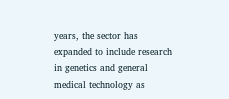years, the sector has expanded to include research in genetics and general medical technology as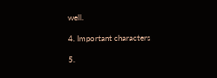well.

4. Important characters

5.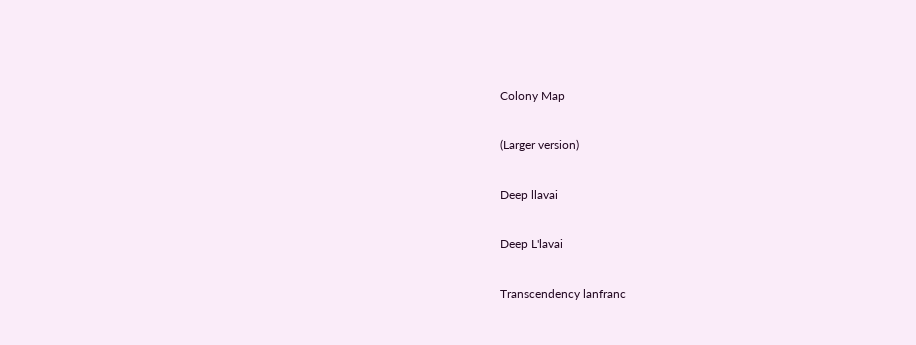Colony Map

(Larger version)

Deep llavai

Deep L'lavai

Transcendency lanfranc